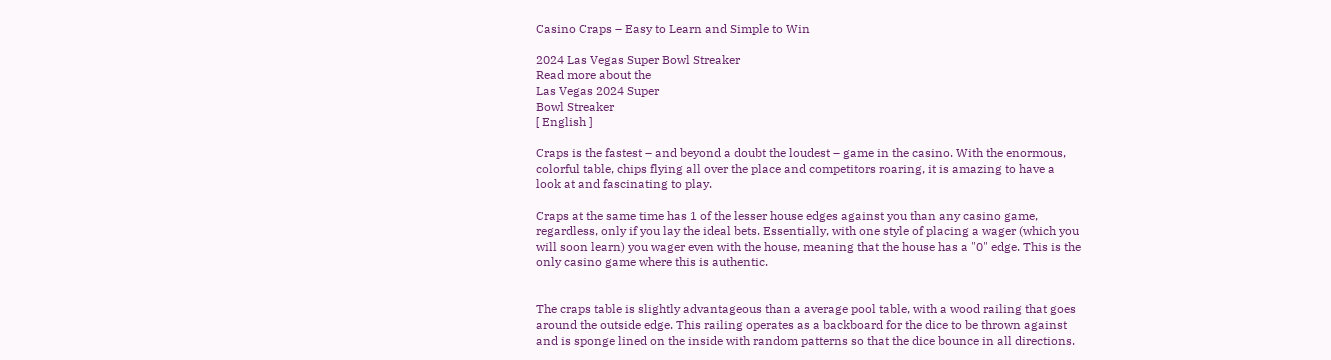Casino Craps – Easy to Learn and Simple to Win

2024 Las Vegas Super Bowl Streaker
Read more about the
Las Vegas 2024 Super
Bowl Streaker
[ English ]

Craps is the fastest – and beyond a doubt the loudest – game in the casino. With the enormous, colorful table, chips flying all over the place and competitors roaring, it is amazing to have a look at and fascinating to play.

Craps at the same time has 1 of the lesser house edges against you than any casino game, regardless, only if you lay the ideal bets. Essentially, with one style of placing a wager (which you will soon learn) you wager even with the house, meaning that the house has a "0" edge. This is the only casino game where this is authentic.


The craps table is slightly advantageous than a average pool table, with a wood railing that goes around the outside edge. This railing operates as a backboard for the dice to be thrown against and is sponge lined on the inside with random patterns so that the dice bounce in all directions.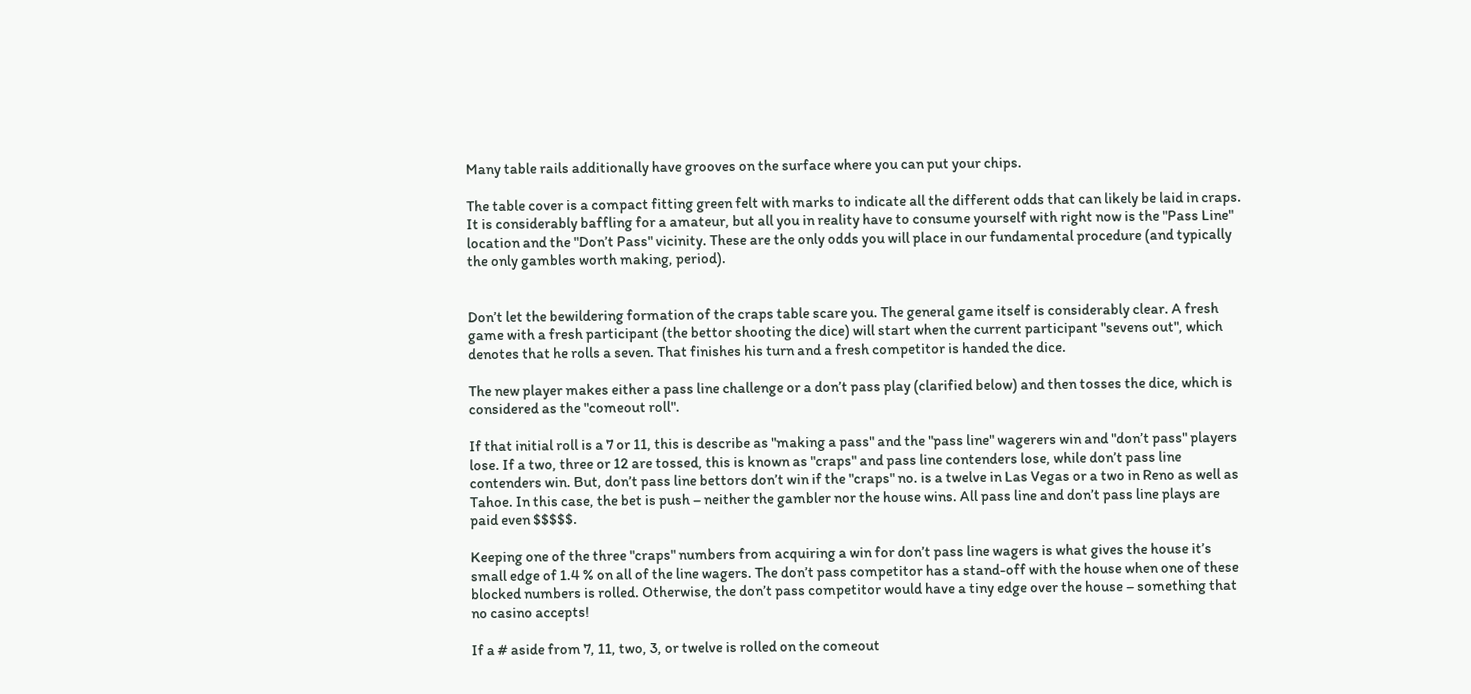Many table rails additionally have grooves on the surface where you can put your chips.

The table cover is a compact fitting green felt with marks to indicate all the different odds that can likely be laid in craps. It is considerably baffling for a amateur, but all you in reality have to consume yourself with right now is the "Pass Line" location and the "Don’t Pass" vicinity. These are the only odds you will place in our fundamental procedure (and typically the only gambles worth making, period).


Don’t let the bewildering formation of the craps table scare you. The general game itself is considerably clear. A fresh game with a fresh participant (the bettor shooting the dice) will start when the current participant "sevens out", which denotes that he rolls a seven. That finishes his turn and a fresh competitor is handed the dice.

The new player makes either a pass line challenge or a don’t pass play (clarified below) and then tosses the dice, which is considered as the "comeout roll".

If that initial roll is a 7 or 11, this is describe as "making a pass" and the "pass line" wagerers win and "don’t pass" players lose. If a two, three or 12 are tossed, this is known as "craps" and pass line contenders lose, while don’t pass line contenders win. But, don’t pass line bettors don’t win if the "craps" no. is a twelve in Las Vegas or a two in Reno as well as Tahoe. In this case, the bet is push – neither the gambler nor the house wins. All pass line and don’t pass line plays are paid even $$$$$.

Keeping one of the three "craps" numbers from acquiring a win for don’t pass line wagers is what gives the house it’s small edge of 1.4 % on all of the line wagers. The don’t pass competitor has a stand-off with the house when one of these blocked numbers is rolled. Otherwise, the don’t pass competitor would have a tiny edge over the house – something that no casino accepts!

If a # aside from 7, 11, two, 3, or twelve is rolled on the comeout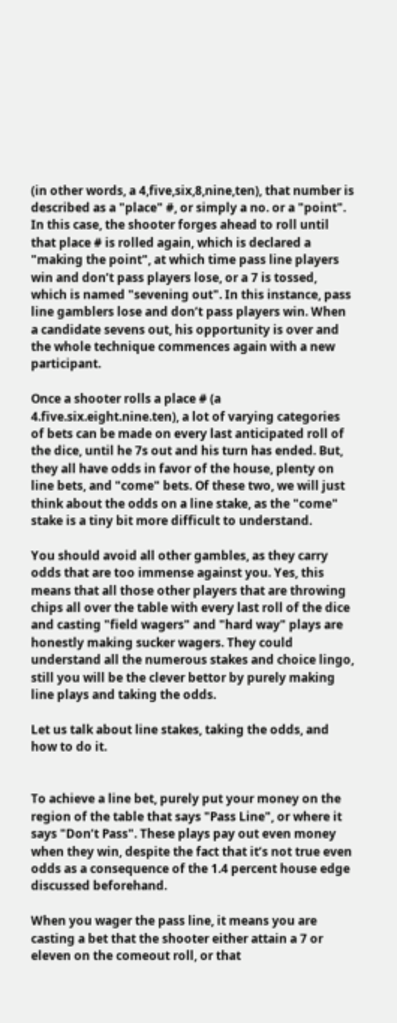(in other words, a 4,five,six,8,nine,ten), that number is described as a "place" #, or simply a no. or a "point". In this case, the shooter forges ahead to roll until that place # is rolled again, which is declared a "making the point", at which time pass line players win and don’t pass players lose, or a 7 is tossed, which is named "sevening out". In this instance, pass line gamblers lose and don’t pass players win. When a candidate sevens out, his opportunity is over and the whole technique commences again with a new participant.

Once a shooter rolls a place # (a 4.five.six.eight.nine.ten), a lot of varying categories of bets can be made on every last anticipated roll of the dice, until he 7s out and his turn has ended. But, they all have odds in favor of the house, plenty on line bets, and "come" bets. Of these two, we will just think about the odds on a line stake, as the "come" stake is a tiny bit more difficult to understand.

You should avoid all other gambles, as they carry odds that are too immense against you. Yes, this means that all those other players that are throwing chips all over the table with every last roll of the dice and casting "field wagers" and "hard way" plays are honestly making sucker wagers. They could understand all the numerous stakes and choice lingo, still you will be the clever bettor by purely making line plays and taking the odds.

Let us talk about line stakes, taking the odds, and how to do it.


To achieve a line bet, purely put your money on the region of the table that says "Pass Line", or where it says "Don’t Pass". These plays pay out even money when they win, despite the fact that it’s not true even odds as a consequence of the 1.4 percent house edge discussed beforehand.

When you wager the pass line, it means you are casting a bet that the shooter either attain a 7 or eleven on the comeout roll, or that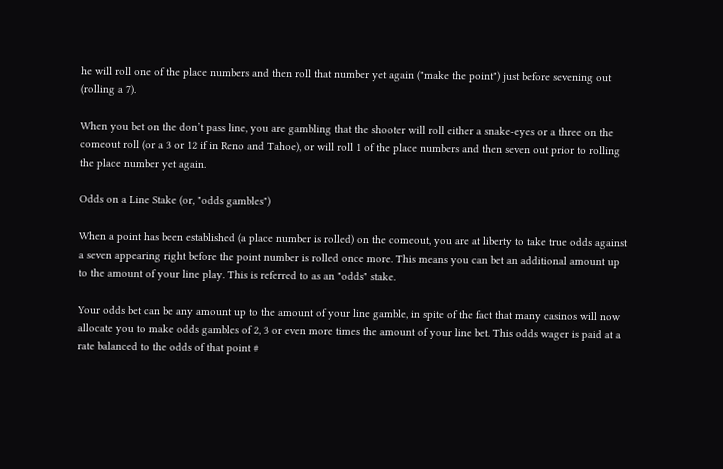he will roll one of the place numbers and then roll that number yet again ("make the point") just before sevening out (rolling a 7).

When you bet on the don’t pass line, you are gambling that the shooter will roll either a snake-eyes or a three on the comeout roll (or a 3 or 12 if in Reno and Tahoe), or will roll 1 of the place numbers and then seven out prior to rolling the place number yet again.

Odds on a Line Stake (or, "odds gambles")

When a point has been established (a place number is rolled) on the comeout, you are at liberty to take true odds against a seven appearing right before the point number is rolled once more. This means you can bet an additional amount up to the amount of your line play. This is referred to as an "odds" stake.

Your odds bet can be any amount up to the amount of your line gamble, in spite of the fact that many casinos will now allocate you to make odds gambles of 2, 3 or even more times the amount of your line bet. This odds wager is paid at a rate balanced to the odds of that point #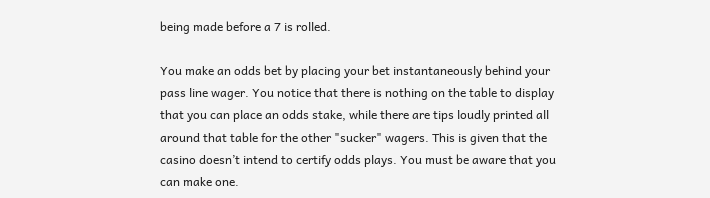being made before a 7 is rolled.

You make an odds bet by placing your bet instantaneously behind your pass line wager. You notice that there is nothing on the table to display that you can place an odds stake, while there are tips loudly printed all around that table for the other "sucker" wagers. This is given that the casino doesn’t intend to certify odds plays. You must be aware that you can make one.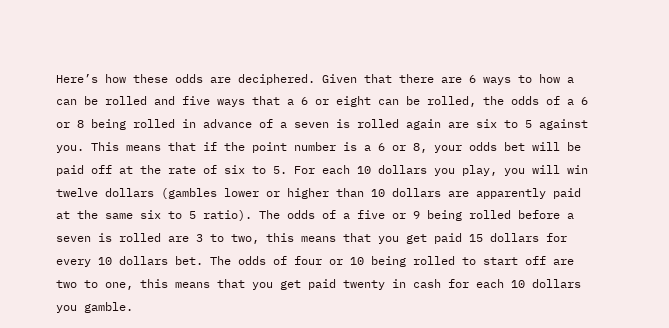Here’s how these odds are deciphered. Given that there are 6 ways to how a can be rolled and five ways that a 6 or eight can be rolled, the odds of a 6 or 8 being rolled in advance of a seven is rolled again are six to 5 against you. This means that if the point number is a 6 or 8, your odds bet will be paid off at the rate of six to 5. For each 10 dollars you play, you will win twelve dollars (gambles lower or higher than 10 dollars are apparently paid at the same six to 5 ratio). The odds of a five or 9 being rolled before a seven is rolled are 3 to two, this means that you get paid 15 dollars for every 10 dollars bet. The odds of four or 10 being rolled to start off are two to one, this means that you get paid twenty in cash for each 10 dollars you gamble.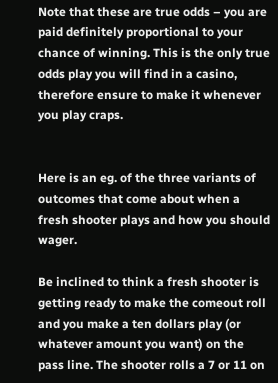Note that these are true odds – you are paid definitely proportional to your chance of winning. This is the only true odds play you will find in a casino, therefore ensure to make it whenever you play craps.


Here is an eg. of the three variants of outcomes that come about when a fresh shooter plays and how you should wager.

Be inclined to think a fresh shooter is getting ready to make the comeout roll and you make a ten dollars play (or whatever amount you want) on the pass line. The shooter rolls a 7 or 11 on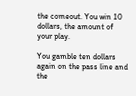the comeout. You win 10 dollars, the amount of your play.

You gamble ten dollars again on the pass line and the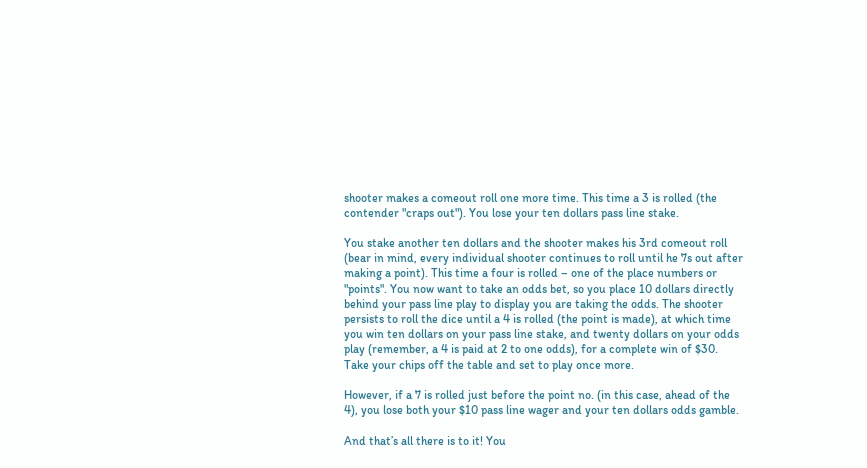shooter makes a comeout roll one more time. This time a 3 is rolled (the contender "craps out"). You lose your ten dollars pass line stake.

You stake another ten dollars and the shooter makes his 3rd comeout roll (bear in mind, every individual shooter continues to roll until he 7s out after making a point). This time a four is rolled – one of the place numbers or "points". You now want to take an odds bet, so you place 10 dollars directly behind your pass line play to display you are taking the odds. The shooter persists to roll the dice until a 4 is rolled (the point is made), at which time you win ten dollars on your pass line stake, and twenty dollars on your odds play (remember, a 4 is paid at 2 to one odds), for a complete win of $30. Take your chips off the table and set to play once more.

However, if a 7 is rolled just before the point no. (in this case, ahead of the 4), you lose both your $10 pass line wager and your ten dollars odds gamble.

And that’s all there is to it! You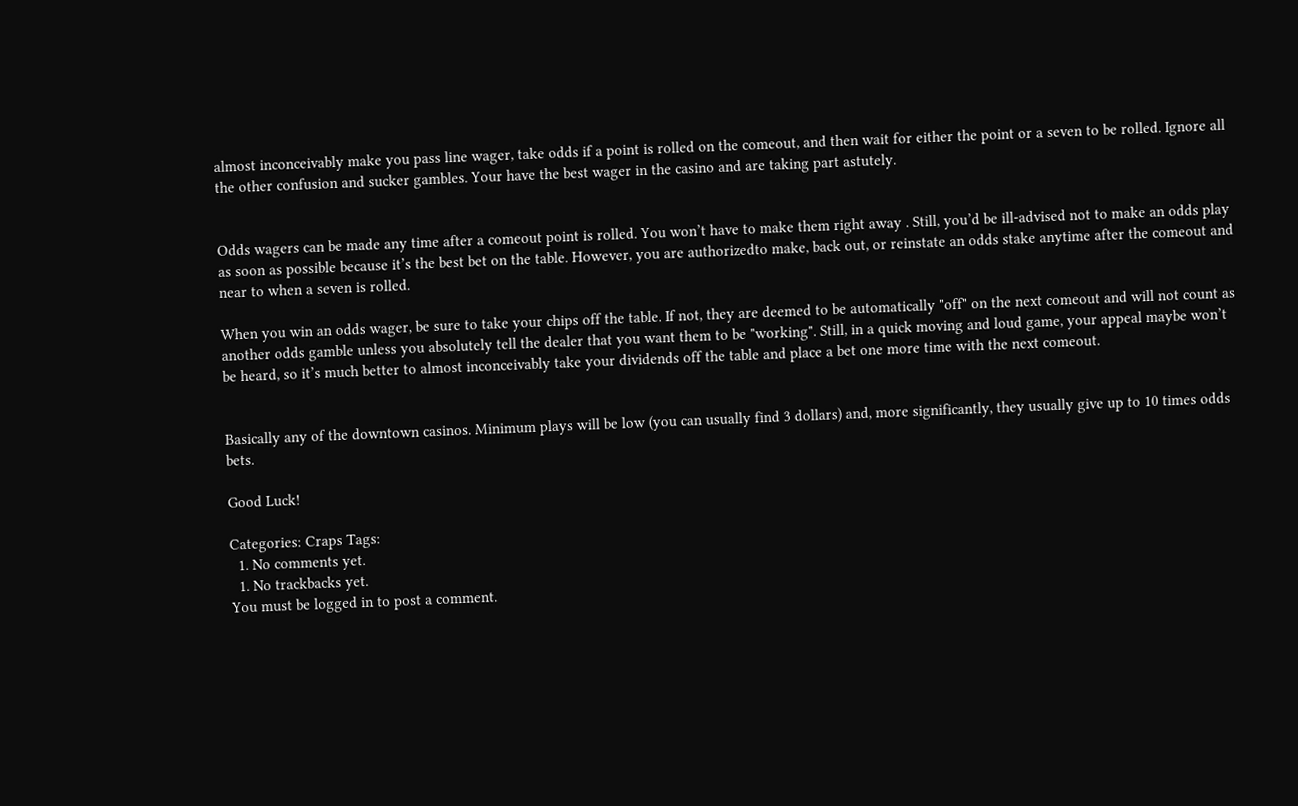almost inconceivably make you pass line wager, take odds if a point is rolled on the comeout, and then wait for either the point or a seven to be rolled. Ignore all the other confusion and sucker gambles. Your have the best wager in the casino and are taking part astutely.


Odds wagers can be made any time after a comeout point is rolled. You won’t have to make them right away . Still, you’d be ill-advised not to make an odds play as soon as possible because it’s the best bet on the table. However, you are authorizedto make, back out, or reinstate an odds stake anytime after the comeout and near to when a seven is rolled.

When you win an odds wager, be sure to take your chips off the table. If not, they are deemed to be automatically "off" on the next comeout and will not count as another odds gamble unless you absolutely tell the dealer that you want them to be "working". Still, in a quick moving and loud game, your appeal maybe won’t be heard, so it’s much better to almost inconceivably take your dividends off the table and place a bet one more time with the next comeout.


Basically any of the downtown casinos. Minimum plays will be low (you can usually find 3 dollars) and, more significantly, they usually give up to 10 times odds bets.

Good Luck!

Categories: Craps Tags:
  1. No comments yet.
  1. No trackbacks yet.
You must be logged in to post a comment.